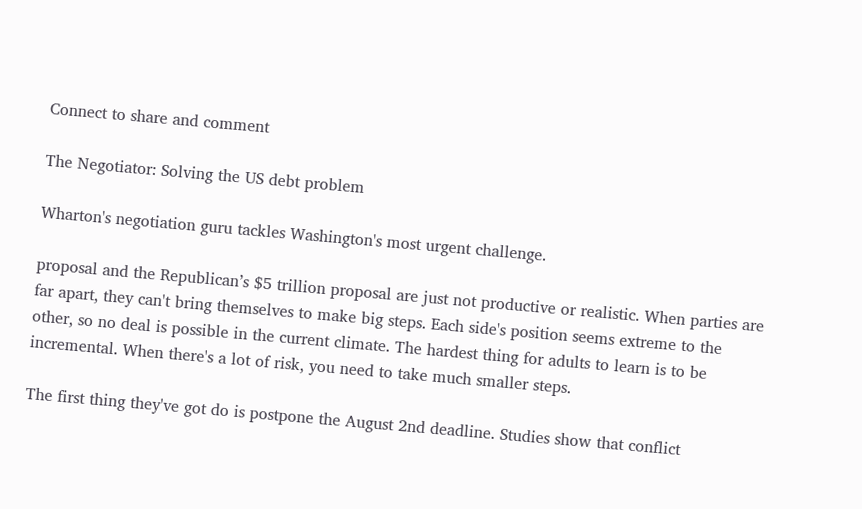Connect to share and comment

The Negotiator: Solving the US debt problem

Wharton's negotiation guru tackles Washington's most urgent challenge.

proposal and the Republican’s $5 trillion proposal are just not productive or realistic. When parties are far apart, they can't bring themselves to make big steps. Each side's position seems extreme to the other, so no deal is possible in the current climate. The hardest thing for adults to learn is to be incremental. When there's a lot of risk, you need to take much smaller steps.

The first thing they've got do is postpone the August 2nd deadline. Studies show that conflict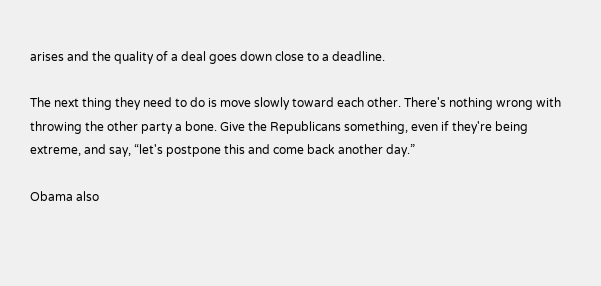arises and the quality of a deal goes down close to a deadline.

The next thing they need to do is move slowly toward each other. There's nothing wrong with throwing the other party a bone. Give the Republicans something, even if they're being extreme, and say, “let's postpone this and come back another day.”

Obama also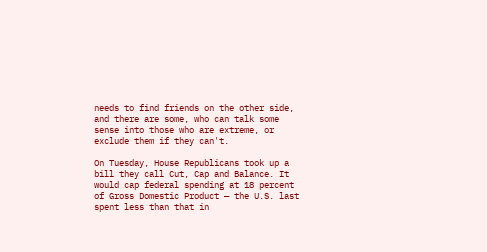needs to find friends on the other side, and there are some, who can talk some sense into those who are extreme, or exclude them if they can't.

On Tuesday, House Republicans took up a bill they call Cut, Cap and Balance. It would cap federal spending at 18 percent of Gross Domestic Product — the U.S. last spent less than that in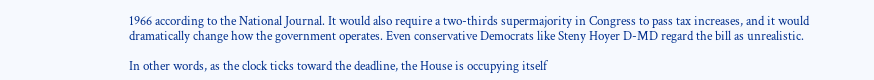1966 according to the National Journal. It would also require a two-thirds supermajority in Congress to pass tax increases, and it would dramatically change how the government operates. Even conservative Democrats like Steny Hoyer D-MD regard the bill as unrealistic.

In other words, as the clock ticks toward the deadline, the House is occupying itself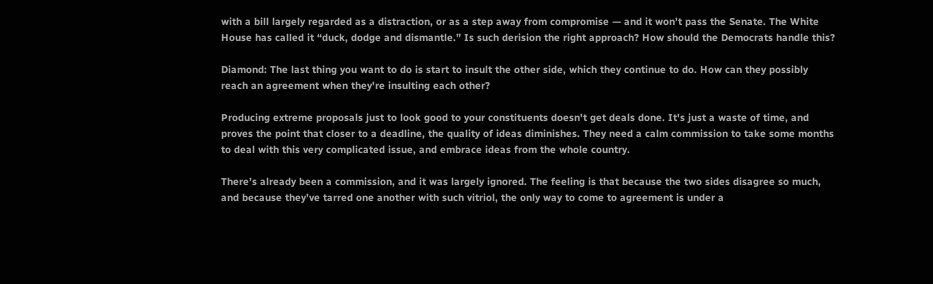with a bill largely regarded as a distraction, or as a step away from compromise — and it won’t pass the Senate. The White House has called it “duck, dodge and dismantle.” Is such derision the right approach? How should the Democrats handle this?

Diamond: The last thing you want to do is start to insult the other side, which they continue to do. How can they possibly reach an agreement when they're insulting each other?

Producing extreme proposals just to look good to your constituents doesn't get deals done. It's just a waste of time, and proves the point that closer to a deadline, the quality of ideas diminishes. They need a calm commission to take some months to deal with this very complicated issue, and embrace ideas from the whole country.

There’s already been a commission, and it was largely ignored. The feeling is that because the two sides disagree so much, and because they’ve tarred one another with such vitriol, the only way to come to agreement is under a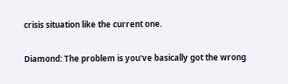crisis situation like the current one.

Diamond: The problem is you've basically got the wrong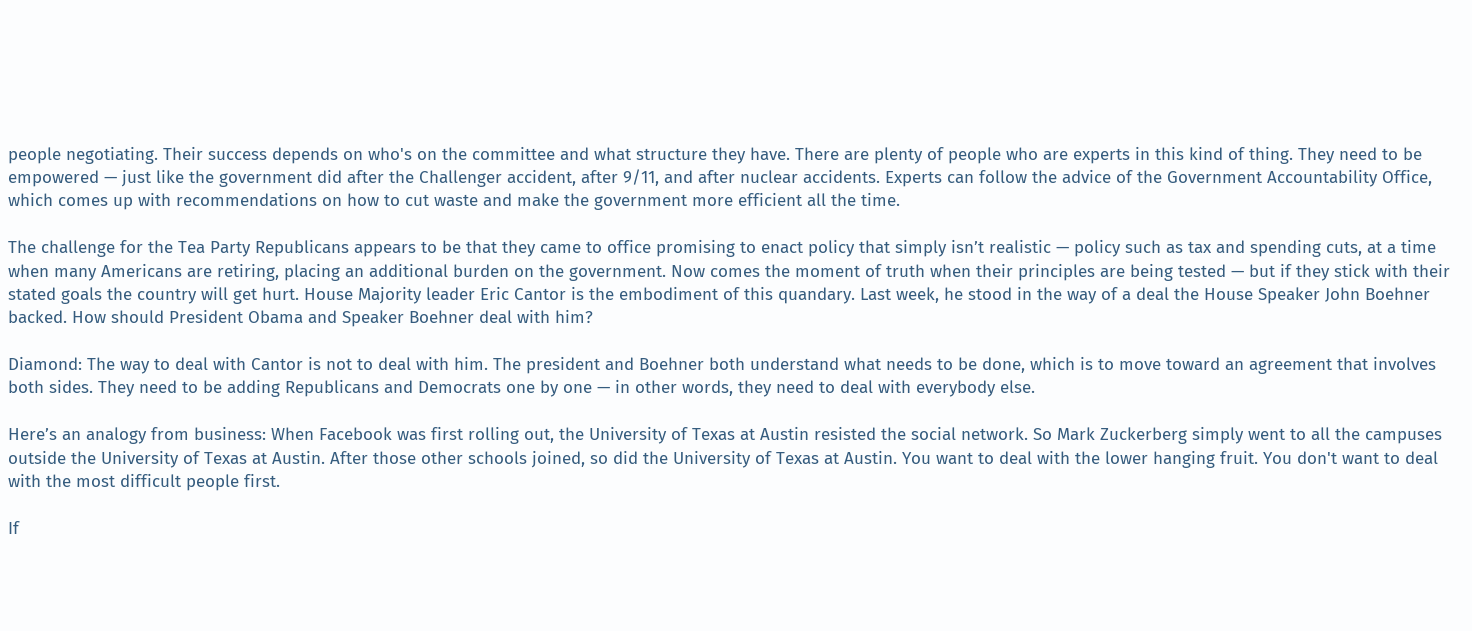people negotiating. Their success depends on who's on the committee and what structure they have. There are plenty of people who are experts in this kind of thing. They need to be empowered — just like the government did after the Challenger accident, after 9/11, and after nuclear accidents. Experts can follow the advice of the Government Accountability Office, which comes up with recommendations on how to cut waste and make the government more efficient all the time.

The challenge for the Tea Party Republicans appears to be that they came to office promising to enact policy that simply isn’t realistic — policy such as tax and spending cuts, at a time when many Americans are retiring, placing an additional burden on the government. Now comes the moment of truth when their principles are being tested — but if they stick with their stated goals the country will get hurt. House Majority leader Eric Cantor is the embodiment of this quandary. Last week, he stood in the way of a deal the House Speaker John Boehner backed. How should President Obama and Speaker Boehner deal with him?

Diamond: The way to deal with Cantor is not to deal with him. The president and Boehner both understand what needs to be done, which is to move toward an agreement that involves both sides. They need to be adding Republicans and Democrats one by one — in other words, they need to deal with everybody else.

Here’s an analogy from business: When Facebook was first rolling out, the University of Texas at Austin resisted the social network. So Mark Zuckerberg simply went to all the campuses outside the University of Texas at Austin. After those other schools joined, so did the University of Texas at Austin. You want to deal with the lower hanging fruit. You don't want to deal with the most difficult people first.

If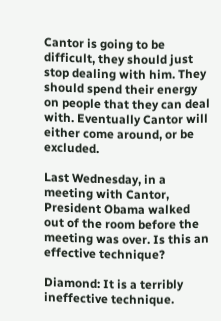Cantor is going to be difficult, they should just stop dealing with him. They should spend their energy on people that they can deal with. Eventually Cantor will either come around, or be excluded.

Last Wednesday, in a meeting with Cantor, President Obama walked out of the room before the meeting was over. Is this an effective technique?

Diamond: It is a terribly ineffective technique.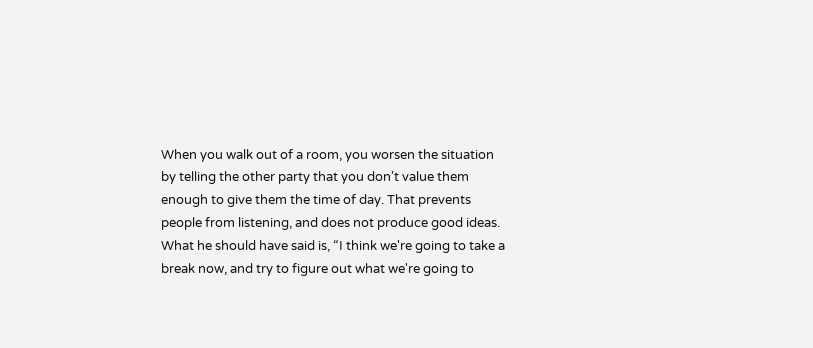When you walk out of a room, you worsen the situation by telling the other party that you don't value them enough to give them the time of day. That prevents people from listening, and does not produce good ideas. What he should have said is, “I think we're going to take a break now, and try to figure out what we're going to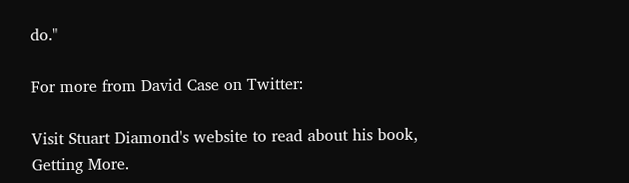do."

For more from David Case on Twitter:

Visit Stuart Diamond's website to read about his book, Getting More.